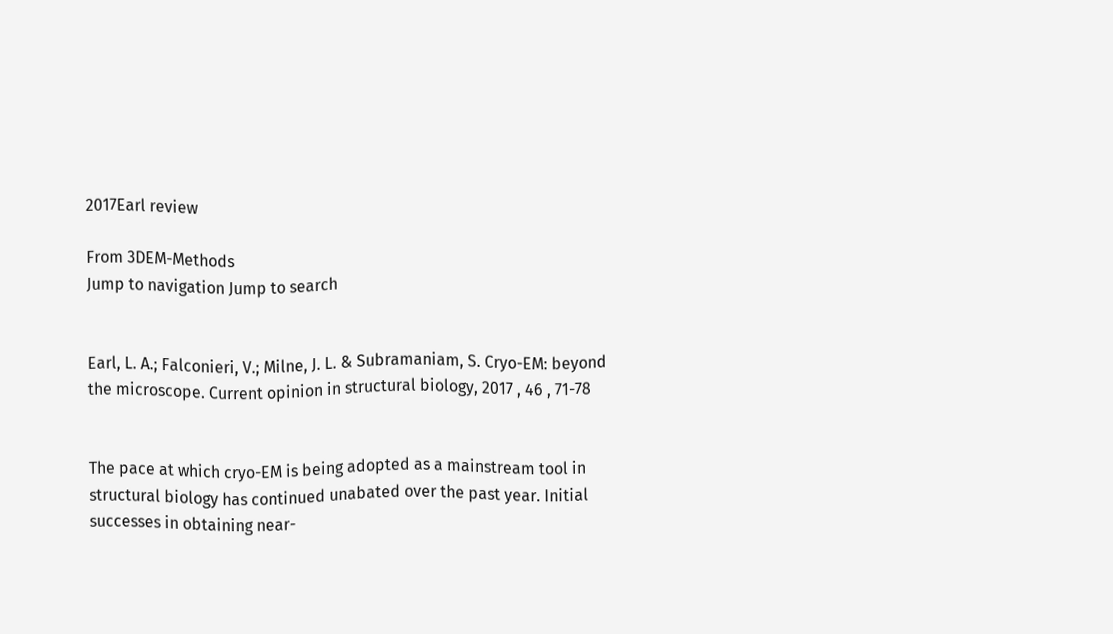2017Earl review

From 3DEM-Methods
Jump to navigation Jump to search


Earl, L. A.; Falconieri, V.; Milne, J. L. & Subramaniam, S. Cryo-EM: beyond the microscope. Current opinion in structural biology, 2017 , 46 , 71-78


The pace at which cryo-EM is being adopted as a mainstream tool in structural biology has continued unabated over the past year. Initial successes in obtaining near-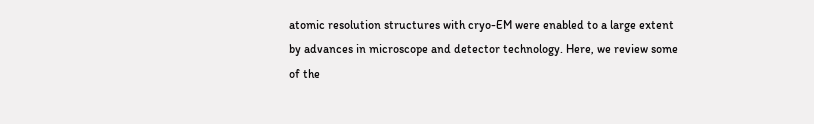atomic resolution structures with cryo-EM were enabled to a large extent by advances in microscope and detector technology. Here, we review some of the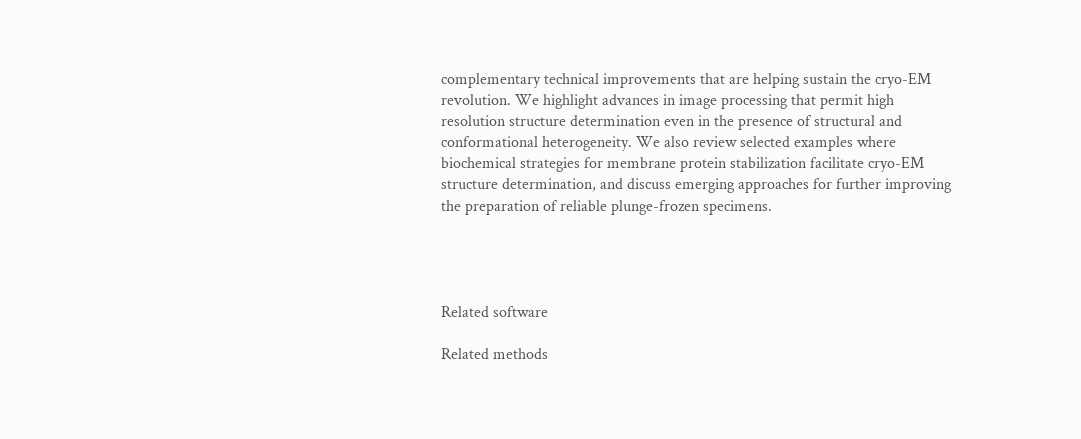complementary technical improvements that are helping sustain the cryo-EM revolution. We highlight advances in image processing that permit high resolution structure determination even in the presence of structural and conformational heterogeneity. We also review selected examples where biochemical strategies for membrane protein stabilization facilitate cryo-EM structure determination, and discuss emerging approaches for further improving the preparation of reliable plunge-frozen specimens.




Related software

Related methods